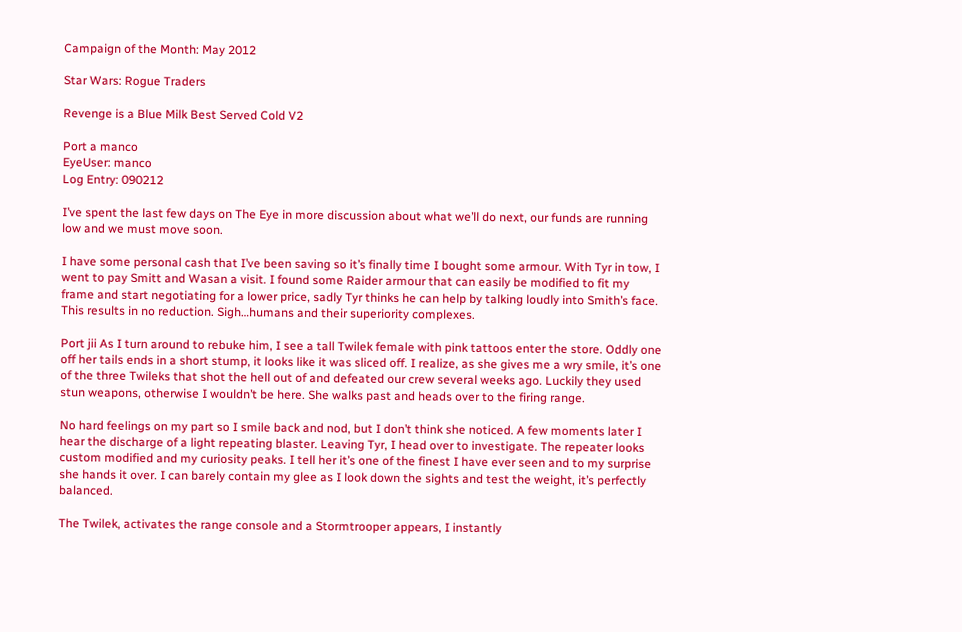Campaign of the Month: May 2012

Star Wars: Rogue Traders

Revenge is a Blue Milk Best Served Cold V2

Port a manco
EyeUser: manco
Log Entry: 090212

I’ve spent the last few days on The Eye in more discussion about what we’ll do next, our funds are running low and we must move soon.

I have some personal cash that I’ve been saving so it’s finally time I bought some armour. With Tyr in tow, I went to pay Smitt and Wasan a visit. I found some Raider armour that can easily be modified to fit my frame and start negotiating for a lower price, sadly Tyr thinks he can help by talking loudly into Smith’s face. This results in no reduction. Sigh…humans and their superiority complexes.

Port jii As I turn around to rebuke him, I see a tall Twilek female with pink tattoos enter the store. Oddly one off her tails ends in a short stump, it looks like it was sliced off. I realize, as she gives me a wry smile, it’s one of the three Twileks that shot the hell out of and defeated our crew several weeks ago. Luckily they used stun weapons, otherwise I wouldn’t be here. She walks past and heads over to the firing range.

No hard feelings on my part so I smile back and nod, but I don’t think she noticed. A few moments later I hear the discharge of a light repeating blaster. Leaving Tyr, I head over to investigate. The repeater looks custom modified and my curiosity peaks. I tell her it’s one of the finest I have ever seen and to my surprise she hands it over. I can barely contain my glee as I look down the sights and test the weight, it’s perfectly balanced.

The Twilek, activates the range console and a Stormtrooper appears, I instantly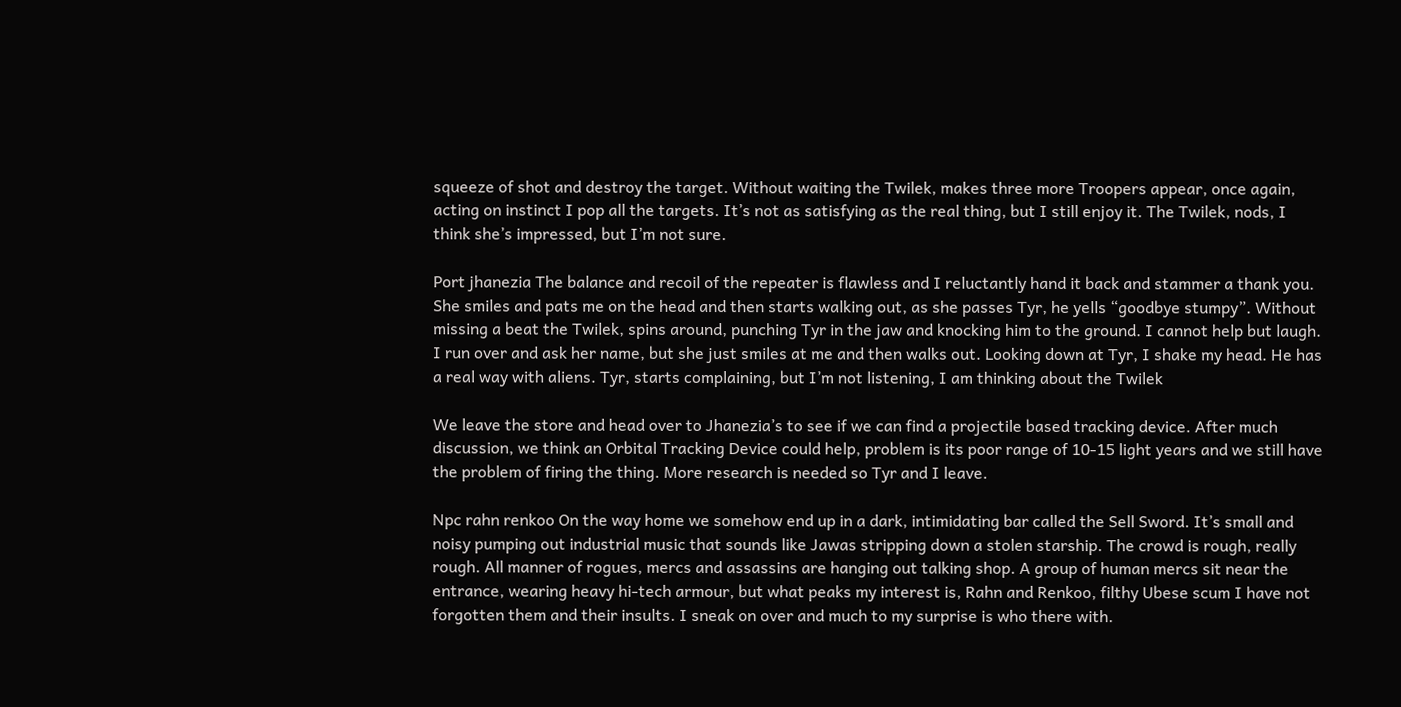squeeze of shot and destroy the target. Without waiting the Twilek, makes three more Troopers appear, once again, acting on instinct I pop all the targets. It’s not as satisfying as the real thing, but I still enjoy it. The Twilek, nods, I think she’s impressed, but I’m not sure.

Port jhanezia The balance and recoil of the repeater is flawless and I reluctantly hand it back and stammer a thank you. She smiles and pats me on the head and then starts walking out, as she passes Tyr, he yells “goodbye stumpy”. Without missing a beat the Twilek, spins around, punching Tyr in the jaw and knocking him to the ground. I cannot help but laugh. I run over and ask her name, but she just smiles at me and then walks out. Looking down at Tyr, I shake my head. He has a real way with aliens. Tyr, starts complaining, but I’m not listening, I am thinking about the Twilek

We leave the store and head over to Jhanezia’s to see if we can find a projectile based tracking device. After much discussion, we think an Orbital Tracking Device could help, problem is its poor range of 10-15 light years and we still have the problem of firing the thing. More research is needed so Tyr and I leave.

Npc rahn renkoo On the way home we somehow end up in a dark, intimidating bar called the Sell Sword. It’s small and noisy pumping out industrial music that sounds like Jawas stripping down a stolen starship. The crowd is rough, really rough. All manner of rogues, mercs and assassins are hanging out talking shop. A group of human mercs sit near the entrance, wearing heavy hi-tech armour, but what peaks my interest is, Rahn and Renkoo, filthy Ubese scum I have not forgotten them and their insults. I sneak on over and much to my surprise is who there with.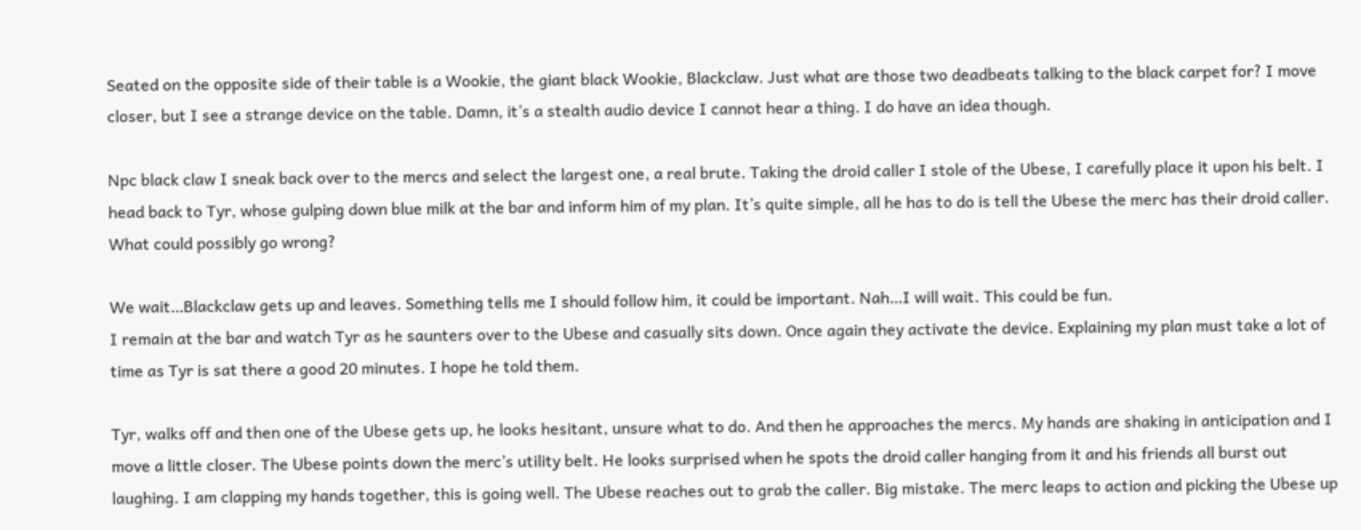Seated on the opposite side of their table is a Wookie, the giant black Wookie, Blackclaw. Just what are those two deadbeats talking to the black carpet for? I move closer, but I see a strange device on the table. Damn, it’s a stealth audio device I cannot hear a thing. I do have an idea though.

Npc black claw I sneak back over to the mercs and select the largest one, a real brute. Taking the droid caller I stole of the Ubese, I carefully place it upon his belt. I head back to Tyr, whose gulping down blue milk at the bar and inform him of my plan. It’s quite simple, all he has to do is tell the Ubese the merc has their droid caller. What could possibly go wrong?

We wait…Blackclaw gets up and leaves. Something tells me I should follow him, it could be important. Nah…I will wait. This could be fun.
I remain at the bar and watch Tyr as he saunters over to the Ubese and casually sits down. Once again they activate the device. Explaining my plan must take a lot of time as Tyr is sat there a good 20 minutes. I hope he told them.

Tyr, walks off and then one of the Ubese gets up, he looks hesitant, unsure what to do. And then he approaches the mercs. My hands are shaking in anticipation and I move a little closer. The Ubese points down the merc’s utility belt. He looks surprised when he spots the droid caller hanging from it and his friends all burst out laughing. I am clapping my hands together, this is going well. The Ubese reaches out to grab the caller. Big mistake. The merc leaps to action and picking the Ubese up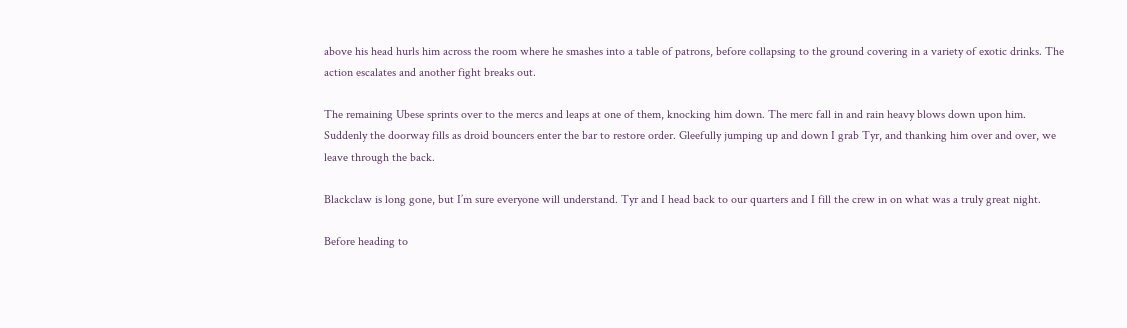above his head hurls him across the room where he smashes into a table of patrons, before collapsing to the ground covering in a variety of exotic drinks. The action escalates and another fight breaks out.

The remaining Ubese sprints over to the mercs and leaps at one of them, knocking him down. The merc fall in and rain heavy blows down upon him. Suddenly the doorway fills as droid bouncers enter the bar to restore order. Gleefully jumping up and down I grab Tyr, and thanking him over and over, we leave through the back.

Blackclaw is long gone, but I’m sure everyone will understand. Tyr and I head back to our quarters and I fill the crew in on what was a truly great night.

Before heading to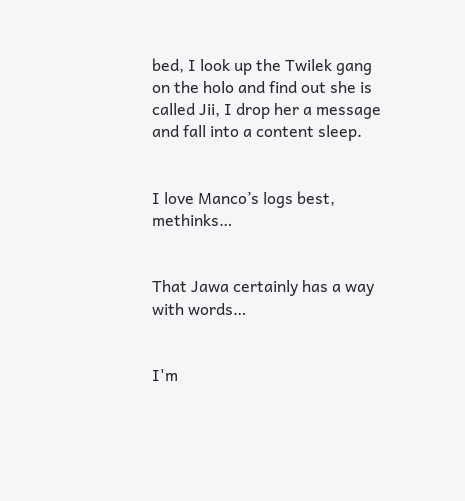bed, I look up the Twilek gang on the holo and find out she is called Jii, I drop her a message and fall into a content sleep.


I love Manco’s logs best, methinks…


That Jawa certainly has a way with words…


I'm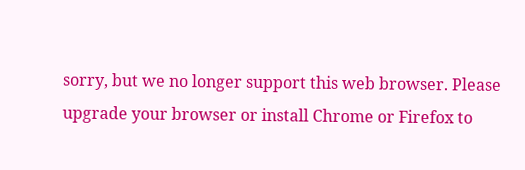sorry, but we no longer support this web browser. Please upgrade your browser or install Chrome or Firefox to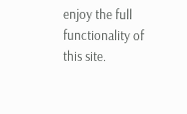enjoy the full functionality of this site.